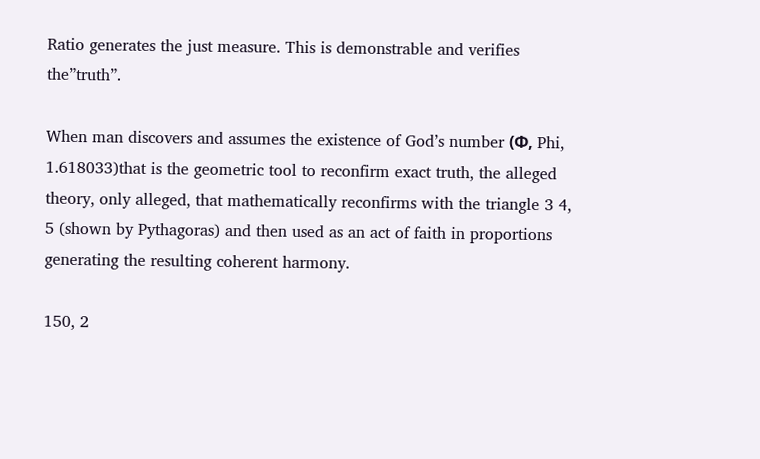Ratio generates the just measure. This is demonstrable and verifies the”truth”.

When man discovers and assumes the existence of God’s number (Φ, Phi, 1.618033)that is the geometric tool to reconfirm exact truth, the alleged theory, only alleged, that mathematically reconfirms with the triangle 3 4, 5 (shown by Pythagoras) and then used as an act of faith in proportions generating the resulting coherent harmony.

150, 2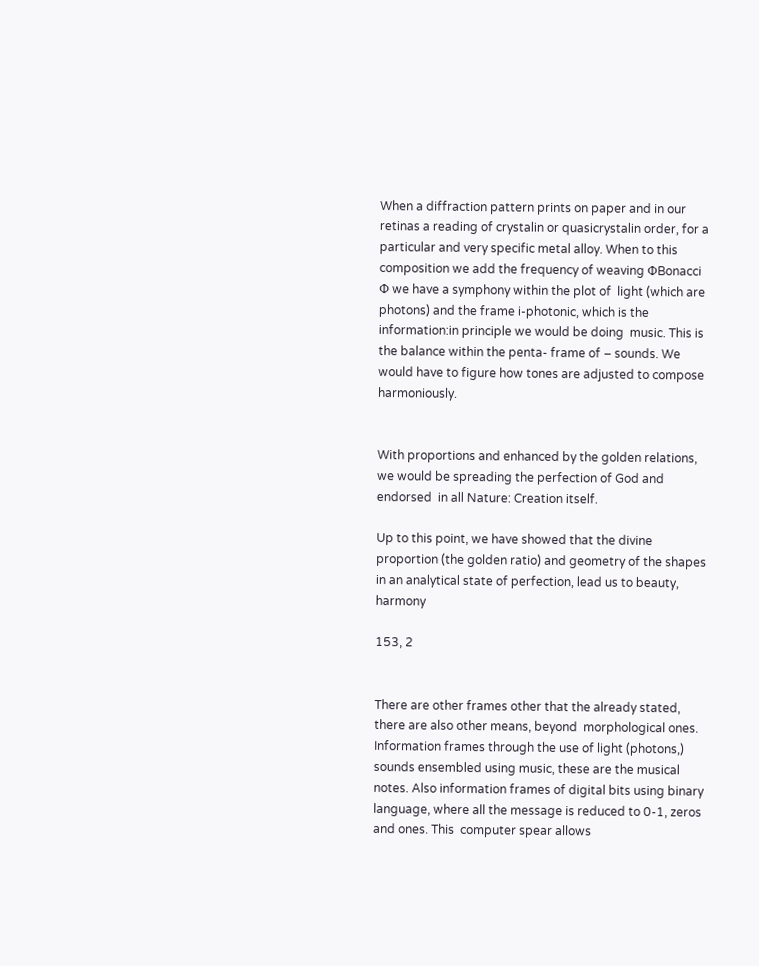When a diffraction pattern prints on paper and in our retinas a reading of crystalin or quasicrystalin order, for a particular and very specific metal alloy. When to this composition we add the frequency of weaving ΦBonacci Φ we have a symphony within the plot of  light (which are photons) and the frame i-photonic, which is the information:in principle we would be doing  music. This is the balance within the penta- frame of – sounds. We would have to figure how tones are adjusted to compose harmoniously.


With proportions and enhanced by the golden relations, we would be spreading the perfection of God and endorsed  in all Nature: Creation itself.

Up to this point, we have showed that the divine proportion (the golden ratio) and geometry of the shapes in an analytical state of perfection, lead us to beauty, harmony

153, 2


There are other frames other that the already stated, there are also other means, beyond  morphological ones. Information frames through the use of light (photons,)  sounds ensembled using music, these are the musical notes. Also information frames of digital bits using binary language, where all the message is reduced to 0-1, zeros and ones. This  computer spear allows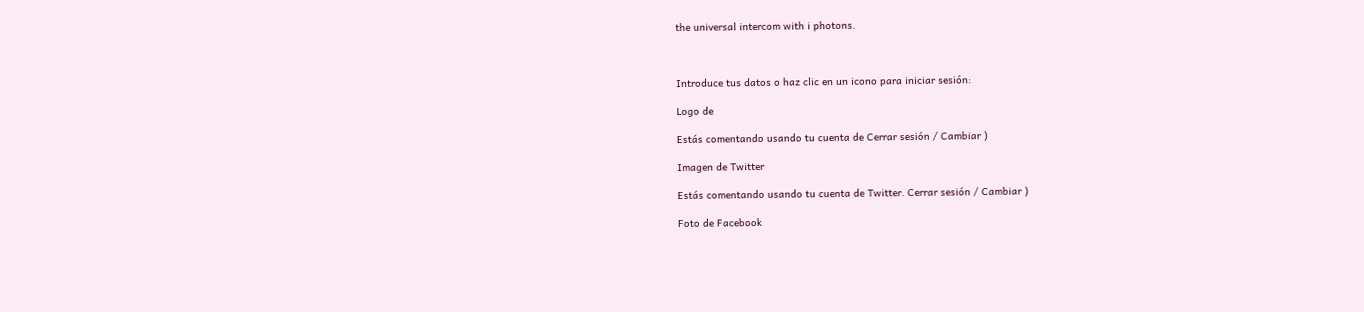the universal intercom with i photons.



Introduce tus datos o haz clic en un icono para iniciar sesión:

Logo de

Estás comentando usando tu cuenta de Cerrar sesión / Cambiar )

Imagen de Twitter

Estás comentando usando tu cuenta de Twitter. Cerrar sesión / Cambiar )

Foto de Facebook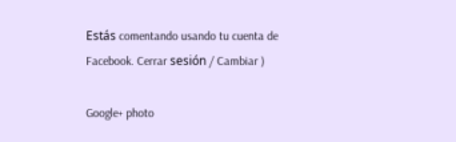Estás comentando usando tu cuenta de Facebook. Cerrar sesión / Cambiar )

Google+ photo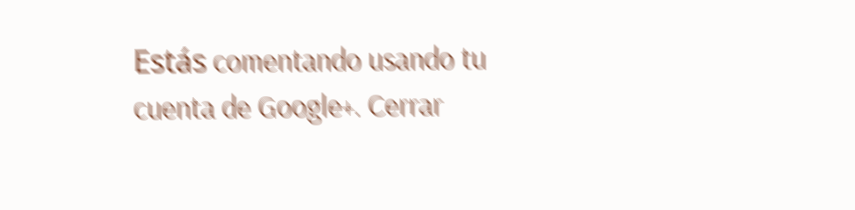Estás comentando usando tu cuenta de Google+. Cerrar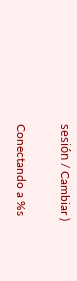sesión / Cambiar )

Conectando a %s